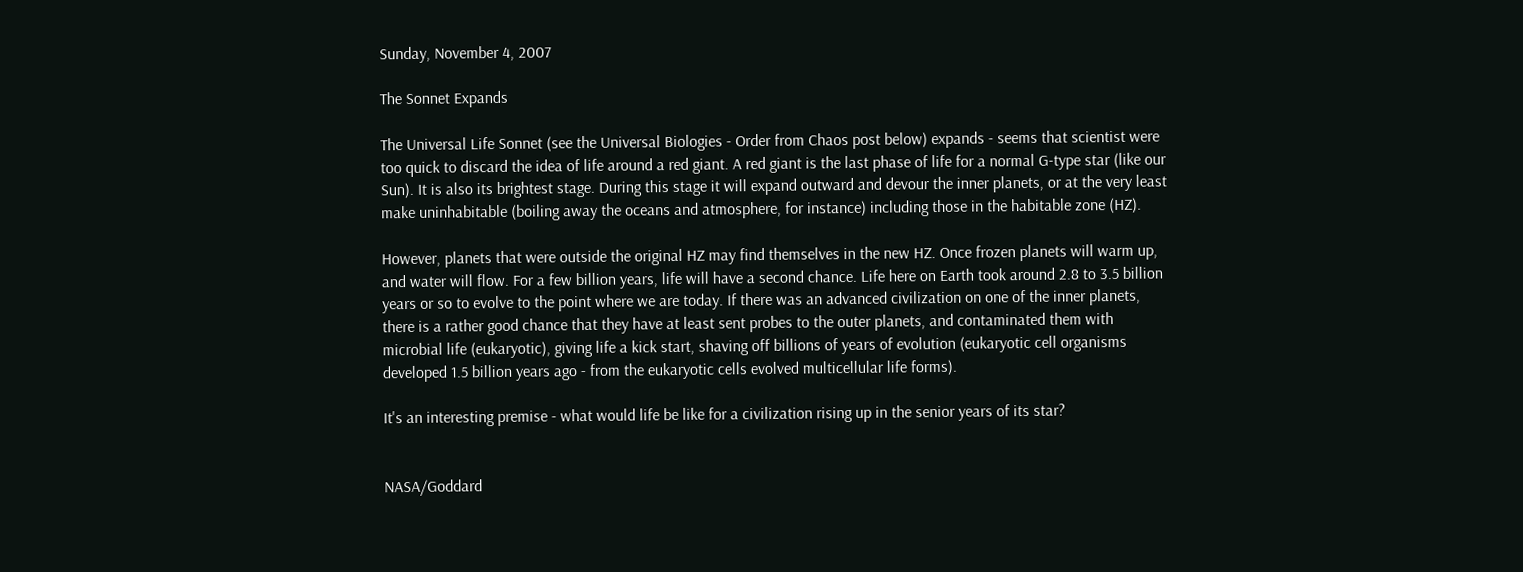Sunday, November 4, 2007

The Sonnet Expands

The Universal Life Sonnet (see the Universal Biologies - Order from Chaos post below) expands - seems that scientist were too quick to discard the idea of life around a red giant. A red giant is the last phase of life for a normal G-type star (like our Sun). It is also its brightest stage. During this stage it will expand outward and devour the inner planets, or at the very least make uninhabitable (boiling away the oceans and atmosphere, for instance) including those in the habitable zone (HZ).

However, planets that were outside the original HZ may find themselves in the new HZ. Once frozen planets will warm up, and water will flow. For a few billion years, life will have a second chance. Life here on Earth took around 2.8 to 3.5 billion years or so to evolve to the point where we are today. If there was an advanced civilization on one of the inner planets, there is a rather good chance that they have at least sent probes to the outer planets, and contaminated them with microbial life (eukaryotic), giving life a kick start, shaving off billions of years of evolution (eukaryotic cell organisms developed 1.5 billion years ago - from the eukaryotic cells evolved multicellular life forms).

It's an interesting premise - what would life be like for a civilization rising up in the senior years of its star?


NASA/Goddard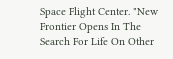Space Flight Center. "New Frontier Opens In The Search For Life On Other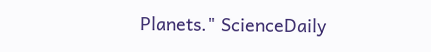Planets." ScienceDaily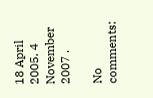18 April 2005. 4 November 2007 .

No comments: